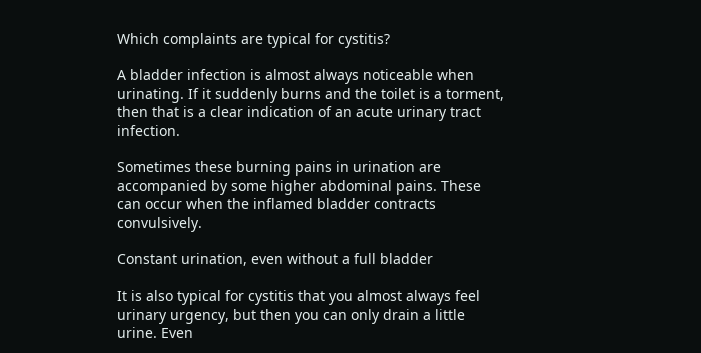Which complaints are typical for cystitis?

A bladder infection is almost always noticeable when urinating. If it suddenly burns and the toilet is a torment, then that is a clear indication of an acute urinary tract infection.

Sometimes these burning pains in urination are accompanied by some higher abdominal pains. These can occur when the inflamed bladder contracts convulsively.

Constant urination, even without a full bladder

It is also typical for cystitis that you almost always feel urinary urgency, but then you can only drain a little urine. Even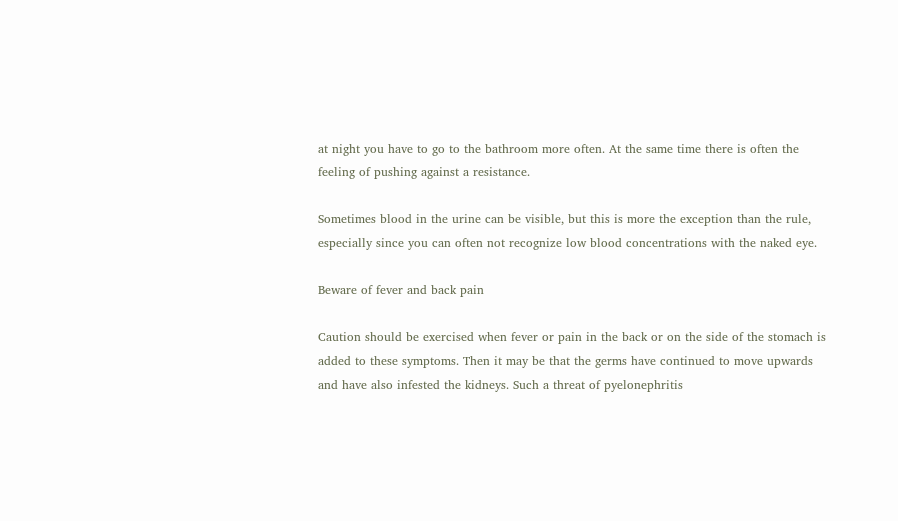at night you have to go to the bathroom more often. At the same time there is often the feeling of pushing against a resistance.

Sometimes blood in the urine can be visible, but this is more the exception than the rule, especially since you can often not recognize low blood concentrations with the naked eye.

Beware of fever and back pain

Caution should be exercised when fever or pain in the back or on the side of the stomach is added to these symptoms. Then it may be that the germs have continued to move upwards and have also infested the kidneys. Such a threat of pyelonephritis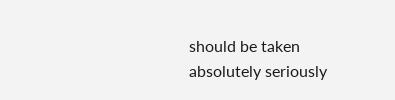should be taken absolutely seriously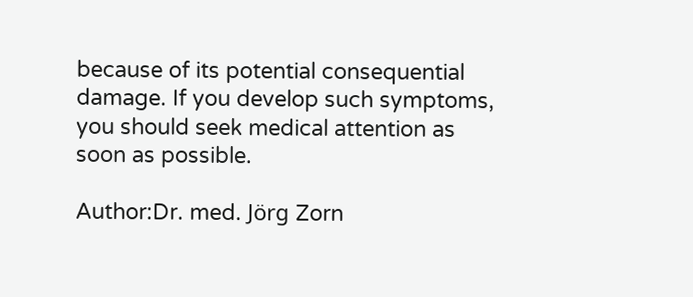because of its potential consequential damage. If you develop such symptoms, you should seek medical attention as soon as possible.

Author:Dr. med. Jörg Zorn